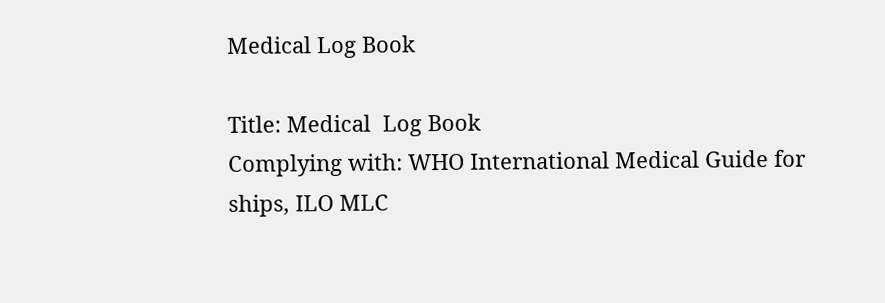Medical Log Book

Title: Medical  Log Book
Complying with: WHO International Medical Guide for ships, ILO MLC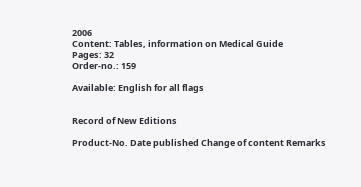2006
Content: Tables, information on Medical Guide
Pages: 32
Order-no.: 159

Available: English for all flags


Record of New Editions

Product-No. Date published Change of content Remarks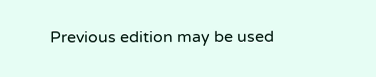Previous edition may be used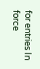for entries In force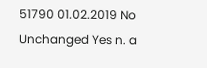51790 01.02.2019 No Unchanged Yes n. a